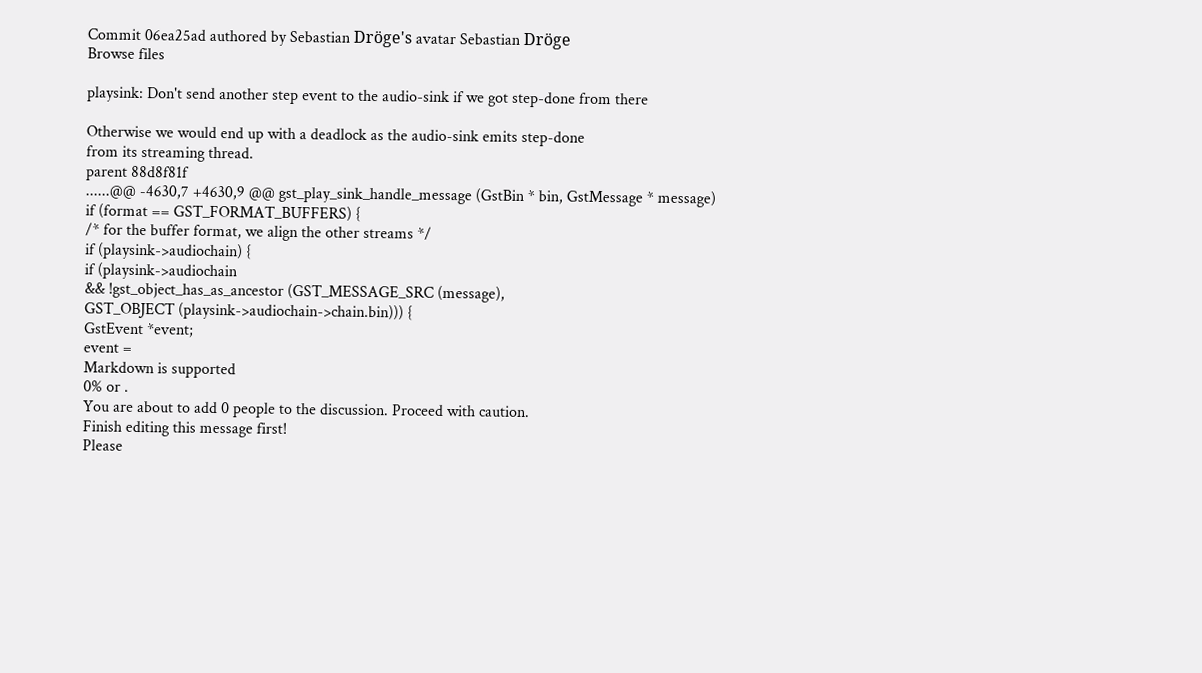Commit 06ea25ad authored by Sebastian Dröge's avatar Sebastian Dröge
Browse files

playsink: Don't send another step event to the audio-sink if we got step-done from there

Otherwise we would end up with a deadlock as the audio-sink emits step-done
from its streaming thread.
parent 88d8f81f
......@@ -4630,7 +4630,9 @@ gst_play_sink_handle_message (GstBin * bin, GstMessage * message)
if (format == GST_FORMAT_BUFFERS) {
/* for the buffer format, we align the other streams */
if (playsink->audiochain) {
if (playsink->audiochain
&& !gst_object_has_as_ancestor (GST_MESSAGE_SRC (message),
GST_OBJECT (playsink->audiochain->chain.bin))) {
GstEvent *event;
event =
Markdown is supported
0% or .
You are about to add 0 people to the discussion. Proceed with caution.
Finish editing this message first!
Please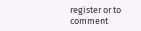register or to comment